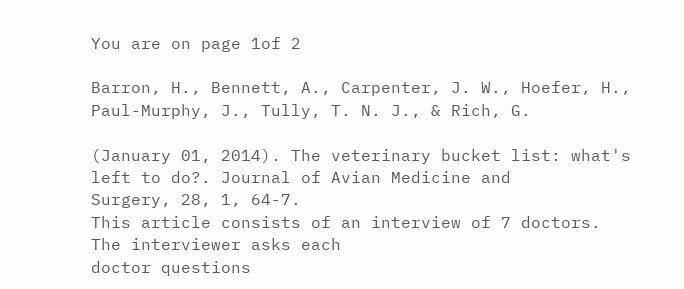You are on page 1of 2

Barron, H., Bennett, A., Carpenter, J. W., Hoefer, H., Paul-Murphy, J., Tully, T. N. J., & Rich, G.

(January 01, 2014). The veterinary bucket list: what's left to do?. Journal of Avian Medicine and
Surgery, 28, 1, 64-7.
This article consists of an interview of 7 doctors. The interviewer asks each
doctor questions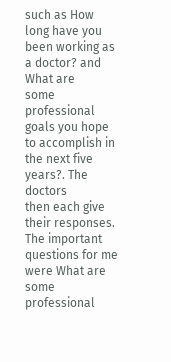such as How long have you been working as a doctor? and What are
some professional goals you hope to accomplish in the next five years?. The doctors
then each give their responses. The important questions for me were What are some
professional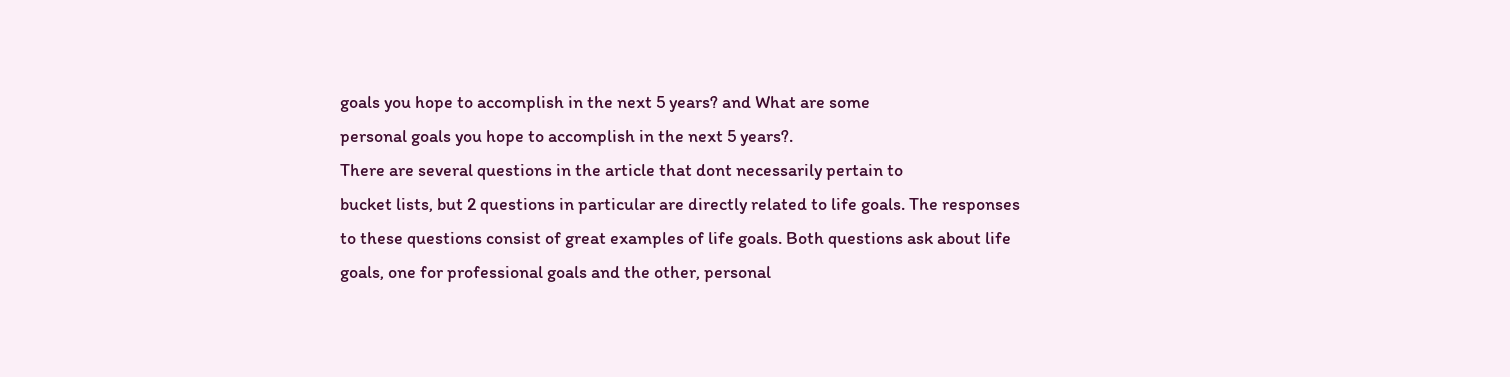goals you hope to accomplish in the next 5 years? and What are some
personal goals you hope to accomplish in the next 5 years?.
There are several questions in the article that dont necessarily pertain to
bucket lists, but 2 questions in particular are directly related to life goals. The responses
to these questions consist of great examples of life goals. Both questions ask about life
goals, one for professional goals and the other, personal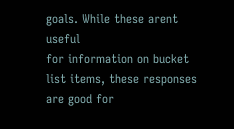goals. While these arent useful
for information on bucket list items, these responses are good for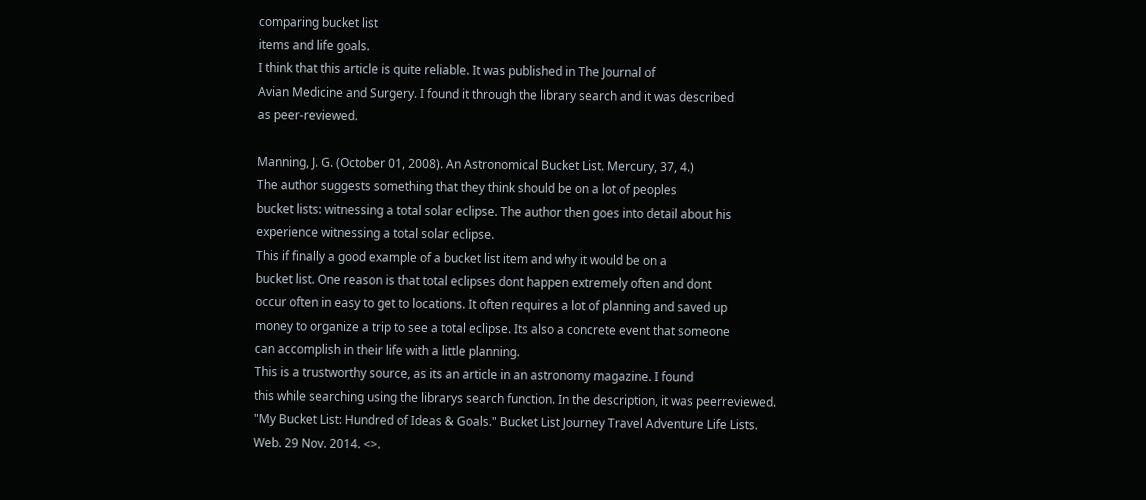comparing bucket list
items and life goals.
I think that this article is quite reliable. It was published in The Journal of
Avian Medicine and Surgery. I found it through the library search and it was described
as peer-reviewed.

Manning, J. G. (October 01, 2008). An Astronomical Bucket List. Mercury, 37, 4.)
The author suggests something that they think should be on a lot of peoples
bucket lists: witnessing a total solar eclipse. The author then goes into detail about his
experience witnessing a total solar eclipse.
This if finally a good example of a bucket list item and why it would be on a
bucket list. One reason is that total eclipses dont happen extremely often and dont
occur often in easy to get to locations. It often requires a lot of planning and saved up
money to organize a trip to see a total eclipse. Its also a concrete event that someone
can accomplish in their life with a little planning.
This is a trustworthy source, as its an article in an astronomy magazine. I found
this while searching using the librarys search function. In the description, it was peerreviewed.
"My Bucket List: Hundred of Ideas & Goals." Bucket List Journey Travel Adventure Life Lists.
Web. 29 Nov. 2014. <>.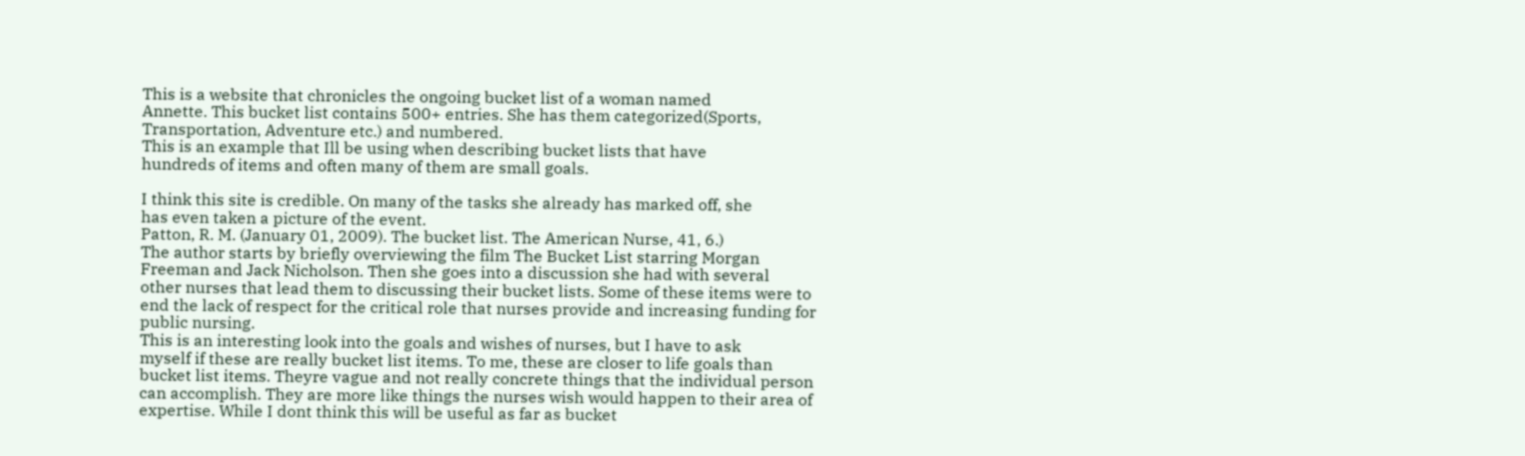This is a website that chronicles the ongoing bucket list of a woman named
Annette. This bucket list contains 500+ entries. She has them categorized(Sports,
Transportation, Adventure etc.) and numbered.
This is an example that Ill be using when describing bucket lists that have
hundreds of items and often many of them are small goals.

I think this site is credible. On many of the tasks she already has marked off, she
has even taken a picture of the event.
Patton, R. M. (January 01, 2009). The bucket list. The American Nurse, 41, 6.)
The author starts by briefly overviewing the film The Bucket List starring Morgan
Freeman and Jack Nicholson. Then she goes into a discussion she had with several
other nurses that lead them to discussing their bucket lists. Some of these items were to
end the lack of respect for the critical role that nurses provide and increasing funding for
public nursing.
This is an interesting look into the goals and wishes of nurses, but I have to ask
myself if these are really bucket list items. To me, these are closer to life goals than
bucket list items. Theyre vague and not really concrete things that the individual person
can accomplish. They are more like things the nurses wish would happen to their area of
expertise. While I dont think this will be useful as far as bucket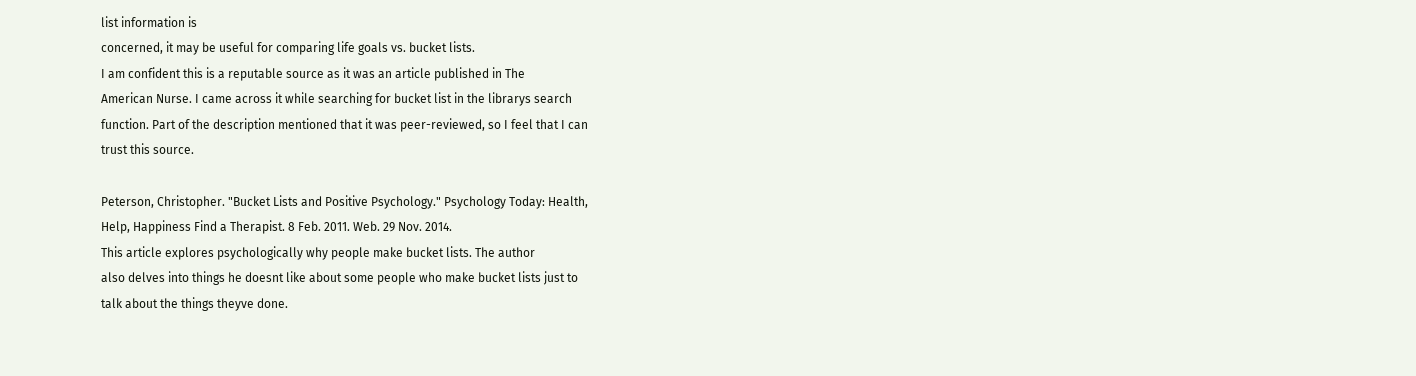list information is
concerned, it may be useful for comparing life goals vs. bucket lists.
I am confident this is a reputable source as it was an article published in The
American Nurse. I came across it while searching for bucket list in the librarys search
function. Part of the description mentioned that it was peer-reviewed, so I feel that I can
trust this source.

Peterson, Christopher. "Bucket Lists and Positive Psychology." Psychology Today: Health,
Help, Happiness Find a Therapist. 8 Feb. 2011. Web. 29 Nov. 2014.
This article explores psychologically why people make bucket lists. The author
also delves into things he doesnt like about some people who make bucket lists just to
talk about the things theyve done.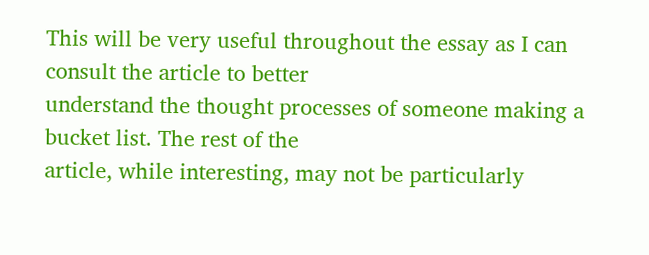This will be very useful throughout the essay as I can consult the article to better
understand the thought processes of someone making a bucket list. The rest of the
article, while interesting, may not be particularly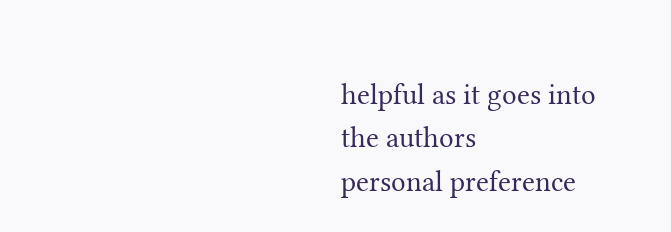helpful as it goes into the authors
personal preference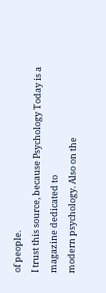of people.
I trust this source, because Psychology Today is a magazine dedicated to
modern psychology. Also on the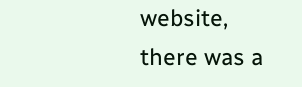website, there was a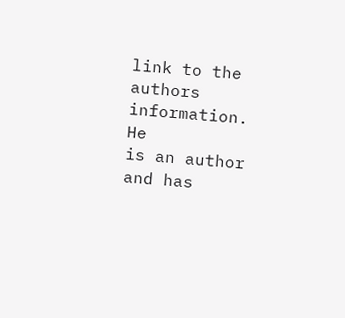link to the authors information. He
is an author and has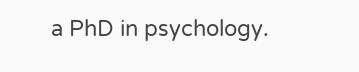a PhD in psychology.